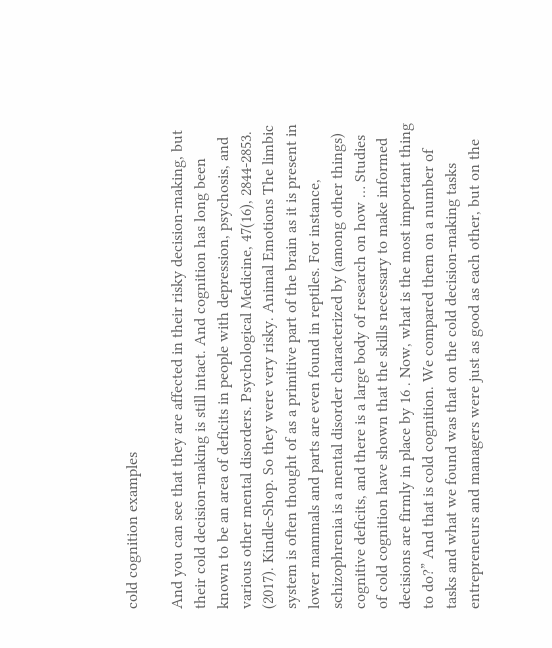cold cognition examples

And you can see that they are affected in their risky decision-making, but their cold decision-making is still intact. And cognition has long been known to be an area of deficits in people with depression, psychosis, and various other mental disorders. Psychological Medicine, 47(16), 2844-2853. (2017). Kindle-Shop. So they were very risky. Animal Emotions The limbic system is often thought of as a primitive part of the brain as it is present in lower mammals and parts are even found in reptiles. For instance, schizophrenia is a mental disorder characterized by (among other things) cognitive deficits, and there is a large body of research on how … Studies of cold cognition have shown that the skills necessary to make informed decisions are firmly in place by 16 . Now, what is the most important thing to do?” And that is cold cognition. We compared them on a number of tasks and what we found was that on the cold decision-making tasks entrepreneurs and managers were just as good as each other, but on the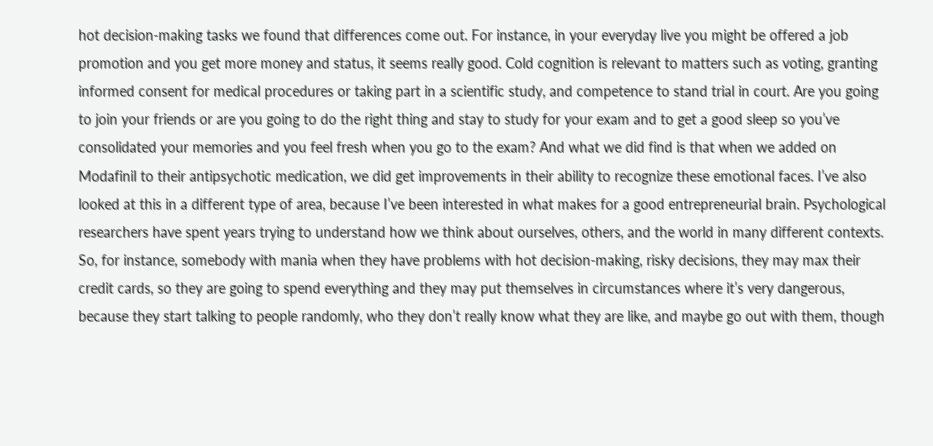hot decision-making tasks we found that differences come out. For instance, in your everyday live you might be offered a job promotion and you get more money and status, it seems really good. Cold cognition is relevant to matters such as voting, granting informed consent for medical procedures or taking part in a scientific study, and competence to stand trial in court. Are you going to join your friends or are you going to do the right thing and stay to study for your exam and to get a good sleep so you’ve consolidated your memories and you feel fresh when you go to the exam? And what we did find is that when we added on Modafinil to their antipsychotic medication, we did get improvements in their ability to recognize these emotional faces. I’ve also looked at this in a different type of area, because I’ve been interested in what makes for a good entrepreneurial brain. Psychological researchers have spent years trying to understand how we think about ourselves, others, and the world in many different contexts. So, for instance, somebody with mania when they have problems with hot decision-making, risky decisions, they may max their credit cards, so they are going to spend everything and they may put themselves in circumstances where it’s very dangerous, because they start talking to people randomly, who they don’t really know what they are like, and maybe go out with them, though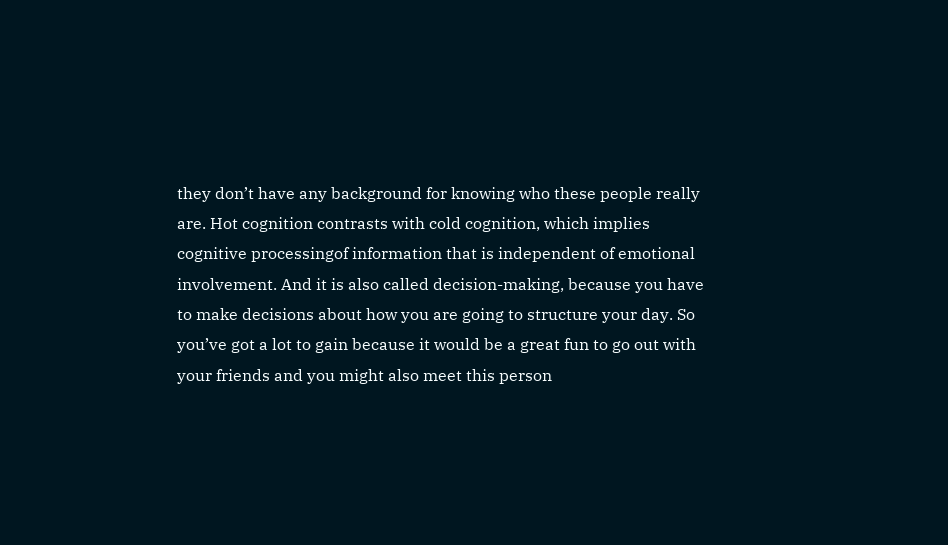they don’t have any background for knowing who these people really are. Hot cognition contrasts with cold cognition, which implies cognitive processingof information that is independent of emotional involvement. And it is also called decision-making, because you have to make decisions about how you are going to structure your day. So you’ve got a lot to gain because it would be a great fun to go out with your friends and you might also meet this person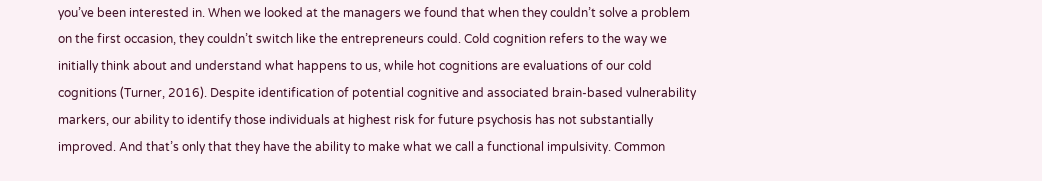you’ve been interested in. When we looked at the managers we found that when they couldn’t solve a problem on the first occasion, they couldn’t switch like the entrepreneurs could. Cold cognition refers to the way we initially think about and understand what happens to us, while hot cognitions are evaluations of our cold cognitions (Turner, 2016). Despite identification of potential cognitive and associated brain-based vulnerability markers, our ability to identify those individuals at highest risk for future psychosis has not substantially improved. And that’s only that they have the ability to make what we call a functional impulsivity. Common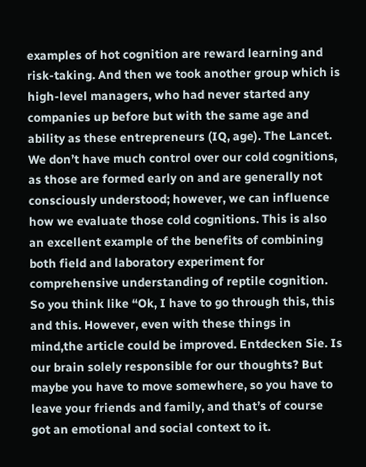examples of hot cognition are reward learning and risk-taking. And then we took another group which is high-level managers, who had never started any companies up before but with the same age and ability as these entrepreneurs (IQ, age). The Lancet. We don’t have much control over our cold cognitions, as those are formed early on and are generally not consciously understood; however, we can influence how we evaluate those cold cognitions. This is also an excellent example of the benefits of combining both field and laboratory experiment for comprehensive understanding of reptile cognition. So you think like “Ok, I have to go through this, this and this. However, even with these things in mind,the article could be improved. Entdecken Sie. Is our brain solely responsible for our thoughts? But maybe you have to move somewhere, so you have to leave your friends and family, and that’s of course got an emotional and social context to it.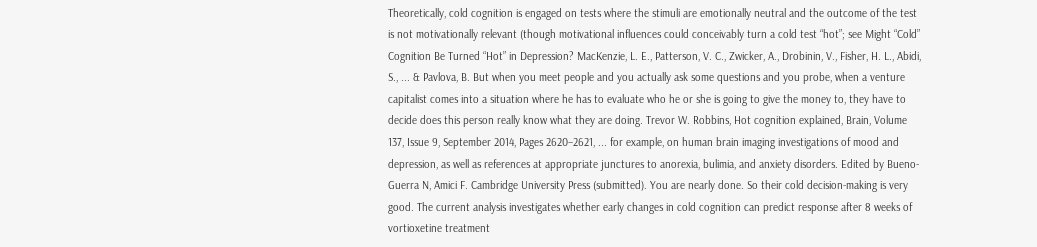Theoretically, cold cognition is engaged on tests where the stimuli are emotionally neutral and the outcome of the test is not motivationally relevant (though motivational influences could conceivably turn a cold test “hot”; see Might “Cold” Cognition Be Turned “Hot” in Depression? MacKenzie, L. E., Patterson, V. C., Zwicker, A., Drobinin, V., Fisher, H. L., Abidi, S., ... & Pavlova, B. But when you meet people and you actually ask some questions and you probe, when a venture capitalist comes into a situation where he has to evaluate who he or she is going to give the money to, they have to decide does this person really know what they are doing. Trevor W. Robbins, Hot cognition explained, Brain, Volume 137, Issue 9, September 2014, Pages 2620–2621, ... for example, on human brain imaging investigations of mood and depression, as well as references at appropriate junctures to anorexia, bulimia, and anxiety disorders. Edited by Bueno-Guerra N, Amici F. Cambridge University Press (submitted). You are nearly done. So their cold decision-making is very good. The current analysis investigates whether early changes in cold cognition can predict response after 8 weeks of vortioxetine treatment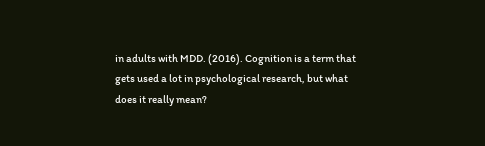in adults with MDD. (2016). Cognition is a term that gets used a lot in psychological research, but what does it really mean?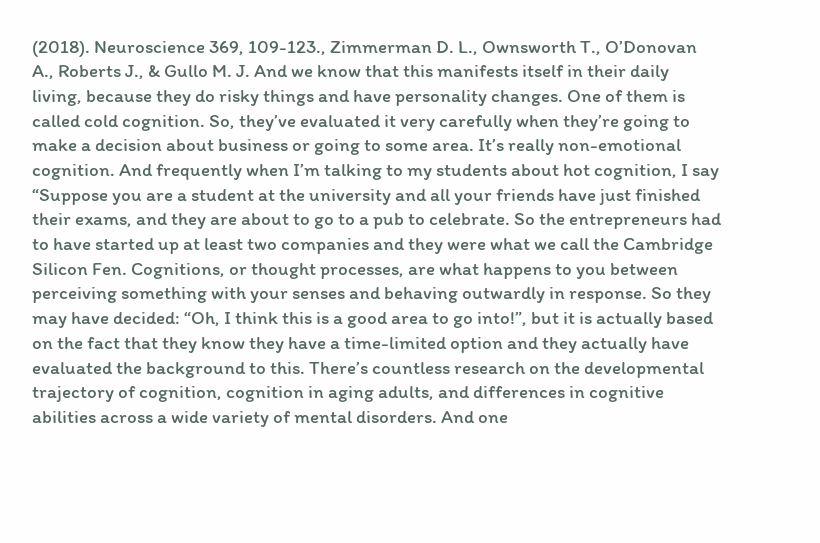(2018). Neuroscience 369, 109-123., Zimmerman D. L., Ownsworth T., O’Donovan A., Roberts J., & Gullo M. J. And we know that this manifests itself in their daily living, because they do risky things and have personality changes. One of them is called cold cognition. So, they’ve evaluated it very carefully when they’re going to make a decision about business or going to some area. It’s really non-emotional cognition. And frequently when I’m talking to my students about hot cognition, I say “Suppose you are a student at the university and all your friends have just finished their exams, and they are about to go to a pub to celebrate. So the entrepreneurs had to have started up at least two companies and they were what we call the Cambridge Silicon Fen. Cognitions, or thought processes, are what happens to you between perceiving something with your senses and behaving outwardly in response. So they may have decided: “Oh, I think this is a good area to go into!”, but it is actually based on the fact that they know they have a time-limited option and they actually have evaluated the background to this. There’s countless research on the developmental trajectory of cognition, cognition in aging adults, and differences in cognitive abilities across a wide variety of mental disorders. And one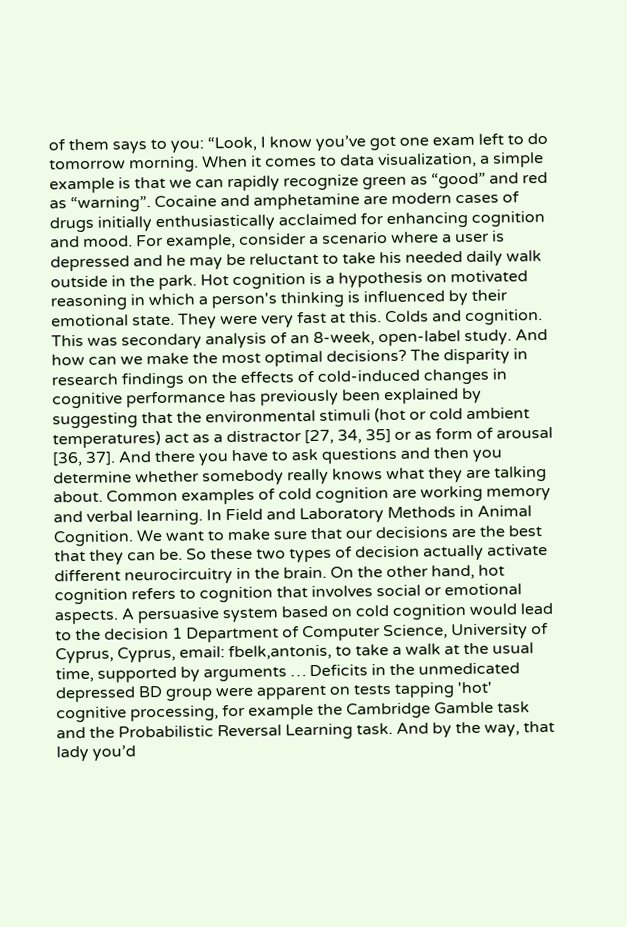of them says to you: “Look, I know you’ve got one exam left to do tomorrow morning. When it comes to data visualization, a simple example is that we can rapidly recognize green as “good” and red as “warning”. Cocaine and amphetamine are modern cases of drugs initially enthusiastically acclaimed for enhancing cognition and mood. For example, consider a scenario where a user is depressed and he may be reluctant to take his needed daily walk outside in the park. Hot cognition is a hypothesis on motivated reasoning in which a person's thinking is influenced by their emotional state. They were very fast at this. Colds and cognition. This was secondary analysis of an 8-week, open-label study. And how can we make the most optimal decisions? The disparity in research findings on the effects of cold-induced changes in cognitive performance has previously been explained by suggesting that the environmental stimuli (hot or cold ambient temperatures) act as a distractor [27, 34, 35] or as form of arousal [36, 37]. And there you have to ask questions and then you determine whether somebody really knows what they are talking about. Common examples of cold cognition are working memory and verbal learning. In Field and Laboratory Methods in Animal Cognition. We want to make sure that our decisions are the best that they can be. So these two types of decision actually activate different neurocircuitry in the brain. On the other hand, hot cognition refers to cognition that involves social or emotional aspects. A persuasive system based on cold cognition would lead to the decision 1 Department of Computer Science, University of Cyprus, Cyprus, email: fbelk,antonis, to take a walk at the usual time, supported by arguments … Deficits in the unmedicated depressed BD group were apparent on tests tapping 'hot' cognitive processing, for example the Cambridge Gamble task and the Probabilistic Reversal Learning task. And by the way, that lady you’d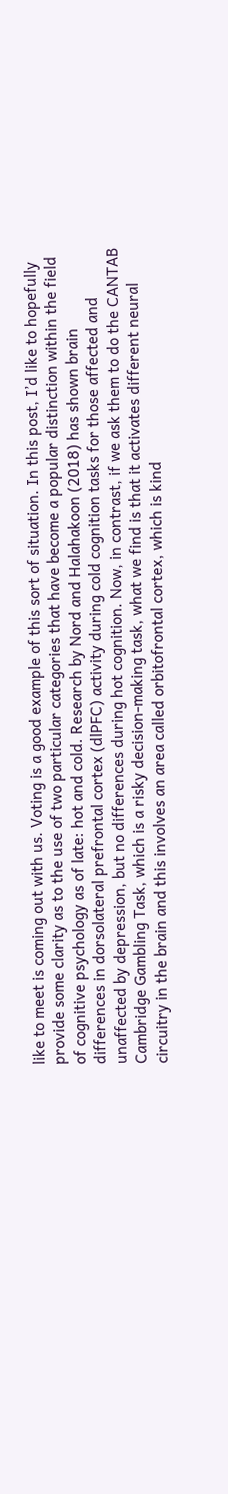like to meet is coming out with us. Voting is a good example of this sort of situation. In this post, I’d like to hopefully provide some clarity as to the use of two particular categories that have become a popular distinction within the field of cognitive psychology as of late: hot and cold. Research by Nord and Halahakoon (2018) has shown brain differences in dorsolateral prefrontal cortex (dlPFC) activity during cold cognition tasks for those affected and unaffected by depression, but no differences during hot cognition. Now, in contrast, if we ask them to do the CANTAB Cambridge Gambling Task, which is a risky decision-making task, what we find is that it activates different neural circuitry in the brain and this involves an area called orbitofrontal cortex, which is kind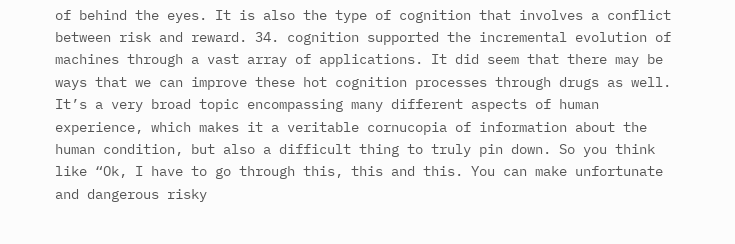of behind the eyes. It is also the type of cognition that involves a conflict between risk and reward. 34. cognition supported the incremental evolution of machines through a vast array of applications. It did seem that there may be ways that we can improve these hot cognition processes through drugs as well. It’s a very broad topic encompassing many different aspects of human experience, which makes it a veritable cornucopia of information about the human condition, but also a difficult thing to truly pin down. So you think like “Ok, I have to go through this, this and this. You can make unfortunate and dangerous risky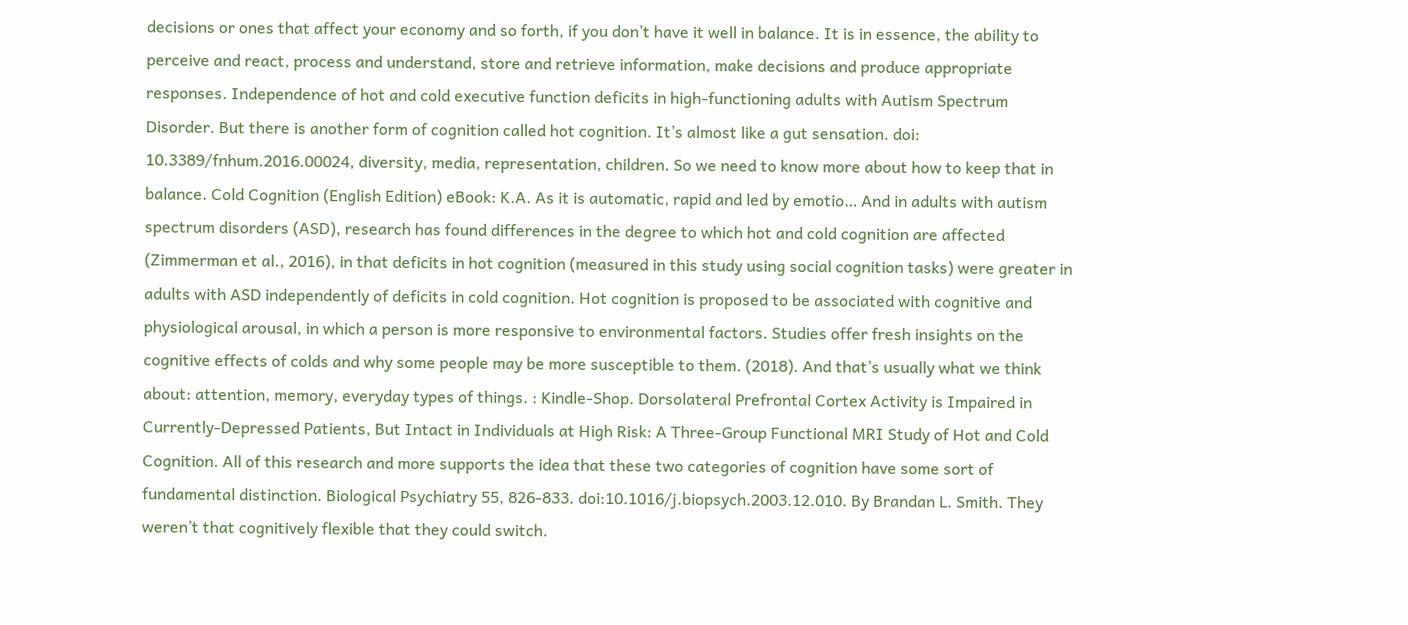decisions or ones that affect your economy and so forth, if you don’t have it well in balance. It is in essence, the ability to perceive and react, process and understand, store and retrieve information, make decisions and produce appropriate responses. Independence of hot and cold executive function deficits in high-functioning adults with Autism Spectrum Disorder. But there is another form of cognition called hot cognition. It’s almost like a gut sensation. doi: 10.3389/fnhum.2016.00024, diversity, media, representation, children. So we need to know more about how to keep that in balance. Cold Cognition (English Edition) eBook: K.A. As it is automatic, rapid and led by emotio… And in adults with autism spectrum disorders (ASD), research has found differences in the degree to which hot and cold cognition are affected (Zimmerman et al., 2016), in that deficits in hot cognition (measured in this study using social cognition tasks) were greater in adults with ASD independently of deficits in cold cognition. Hot cognition is proposed to be associated with cognitive and physiological arousal, in which a person is more responsive to environmental factors. Studies offer fresh insights on the cognitive effects of colds and why some people may be more susceptible to them. (2018). And that’s usually what we think about: attention, memory, everyday types of things. : Kindle-Shop. Dorsolateral Prefrontal Cortex Activity is Impaired in Currently-Depressed Patients, But Intact in Individuals at High Risk: A Three-Group Functional MRI Study of Hot and Cold Cognition. All of this research and more supports the idea that these two categories of cognition have some sort of fundamental distinction. Biological Psychiatry 55, 826-833. doi:10.1016/j.biopsych.2003.12.010. By Brandan L. Smith. They weren’t that cognitively flexible that they could switch.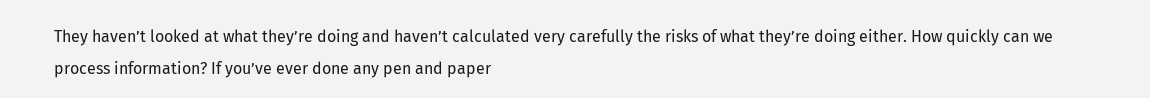They haven’t looked at what they’re doing and haven’t calculated very carefully the risks of what they’re doing either. How quickly can we process information? If you’ve ever done any pen and paper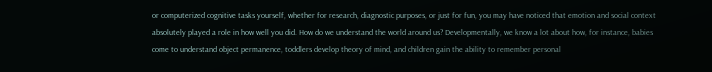or computerized cognitive tasks yourself, whether for research, diagnostic purposes, or just for fun, you may have noticed that emotion and social context absolutely played a role in how well you did. How do we understand the world around us? Developmentally, we know a lot about how, for instance, babies come to understand object permanence, toddlers develop theory of mind, and children gain the ability to remember personal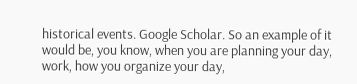historical events. Google Scholar. So an example of it would be, you know, when you are planning your day, work, how you organize your day,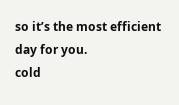so it’s the most efficient day for you.
cold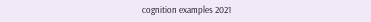cognition examples 2021